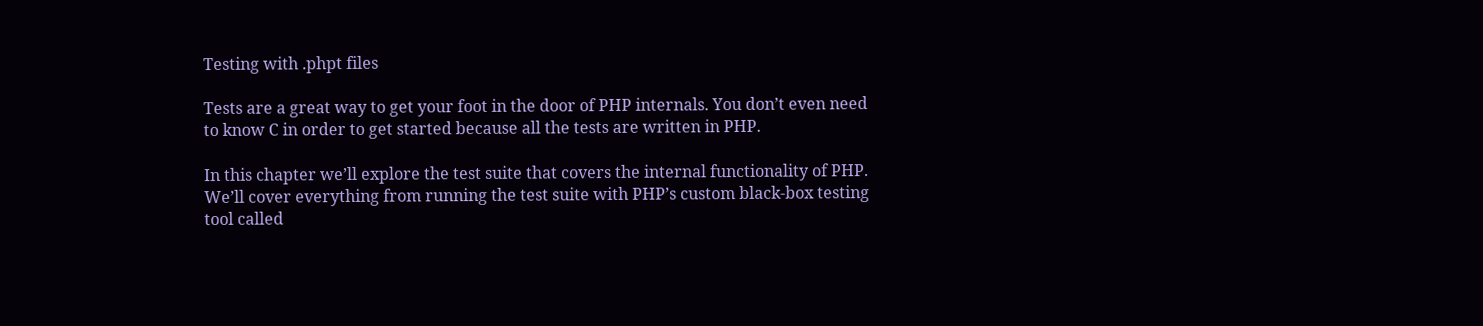Testing with .phpt files

Tests are a great way to get your foot in the door of PHP internals. You don’t even need to know C in order to get started because all the tests are written in PHP.

In this chapter we’ll explore the test suite that covers the internal functionality of PHP. We’ll cover everything from running the test suite with PHP’s custom black-box testing tool called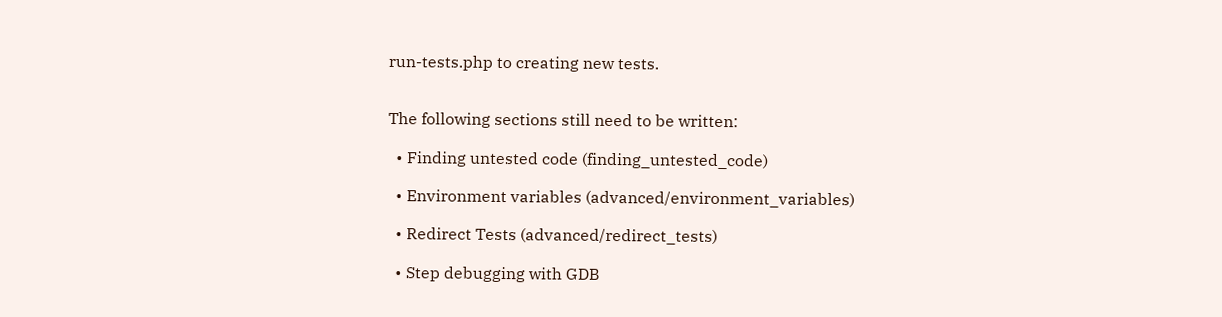run-tests.php to creating new tests.


The following sections still need to be written:

  • Finding untested code (finding_untested_code)

  • Environment variables (advanced/environment_variables)

  • Redirect Tests (advanced/redirect_tests)

  • Step debugging with GDB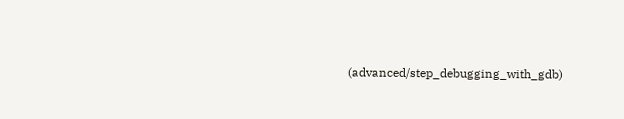(advanced/step_debugging_with_gdb)